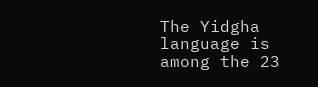The Yidgha language is among the 23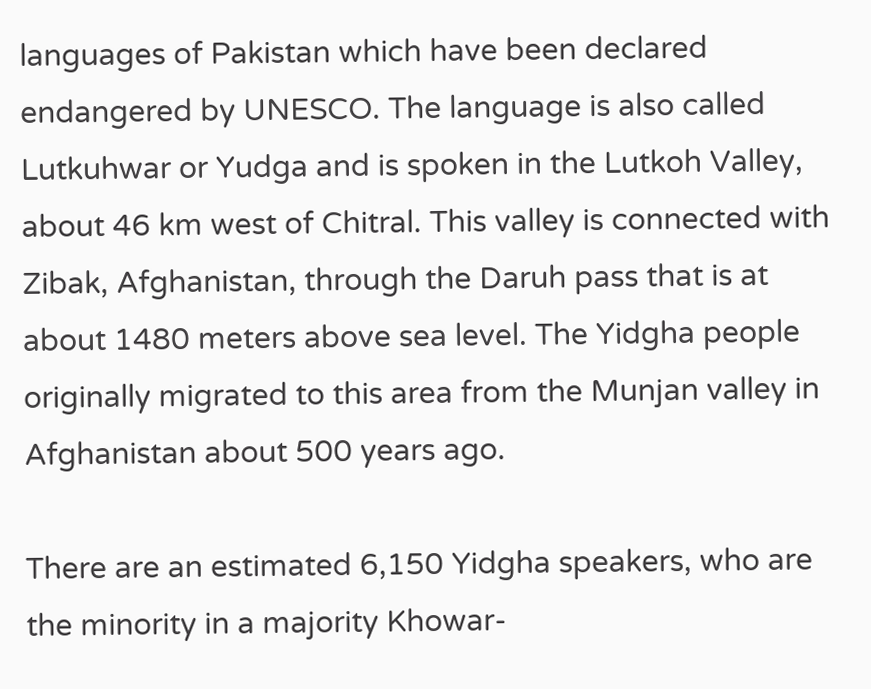languages of Pakistan which have been declared endangered by UNESCO. The language is also called Lutkuhwar or Yudga and is spoken in the Lutkoh Valley, about 46 km west of Chitral. This valley is connected with Zibak, Afghanistan, through the Daruh pass that is at about 1480 meters above sea level. The Yidgha people originally migrated to this area from the Munjan valley in Afghanistan about 500 years ago.

There are an estimated 6,150 Yidgha speakers, who are the minority in a majority Khowar-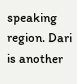speaking region. Dari is another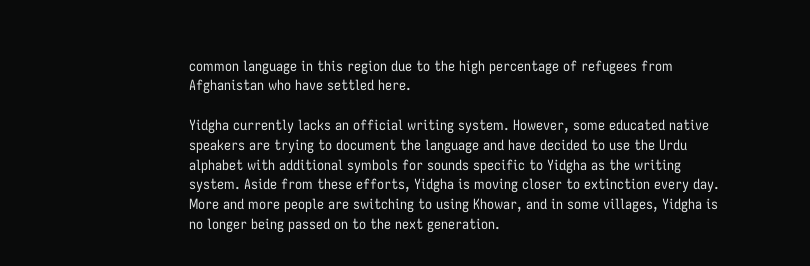common language in this region due to the high percentage of refugees from Afghanistan who have settled here.

Yidgha currently lacks an official writing system. However, some educated native speakers are trying to document the language and have decided to use the Urdu alphabet with additional symbols for sounds specific to Yidgha as the writing system. Aside from these efforts, Yidgha is moving closer to extinction every day. More and more people are switching to using Khowar, and in some villages, Yidgha is no longer being passed on to the next generation.